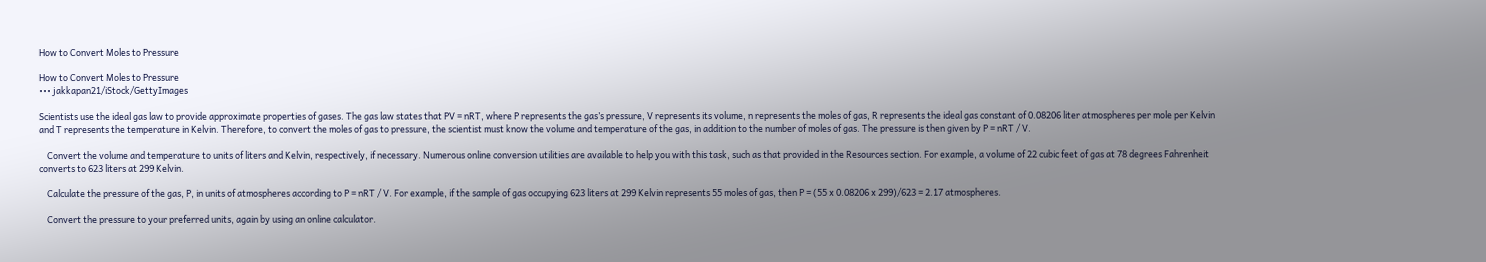How to Convert Moles to Pressure

How to Convert Moles to Pressure
••• jakkapan21/iStock/GettyImages

Scientists use the ideal gas law to provide approximate properties of gases. The gas law states that PV = nRT, where P represents the gas’s pressure, V represents its volume, n represents the moles of gas, R represents the ideal gas constant of 0.08206 liter atmospheres per mole per Kelvin and T represents the temperature in Kelvin. Therefore, to convert the moles of gas to pressure, the scientist must know the volume and temperature of the gas, in addition to the number of moles of gas. The pressure is then given by P = nRT / V.

    Convert the volume and temperature to units of liters and Kelvin, respectively, if necessary. Numerous online conversion utilities are available to help you with this task, such as that provided in the Resources section. For example, a volume of 22 cubic feet of gas at 78 degrees Fahrenheit converts to 623 liters at 299 Kelvin.

    Calculate the pressure of the gas, P, in units of atmospheres according to P = nRT / V. For example, if the sample of gas occupying 623 liters at 299 Kelvin represents 55 moles of gas, then P = (55 x 0.08206 x 299)/623 = 2.17 atmospheres.

    Convert the pressure to your preferred units, again by using an online calculator.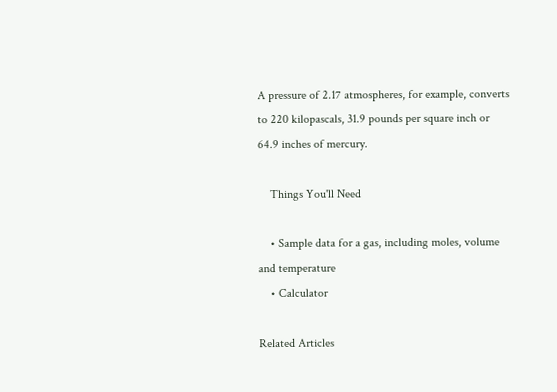A pressure of 2.17 atmospheres, for example, converts to 220 kilopascals, 31.9 pounds per square inch or 64.9 inches of mercury.

    Things You'll Need

    • Sample data for a gas, including moles, volume and temperature
    • Calculator

Related Articles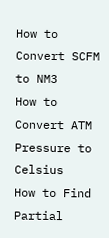How to Convert SCFM to NM3
How to Convert ATM Pressure to Celsius
How to Find Partial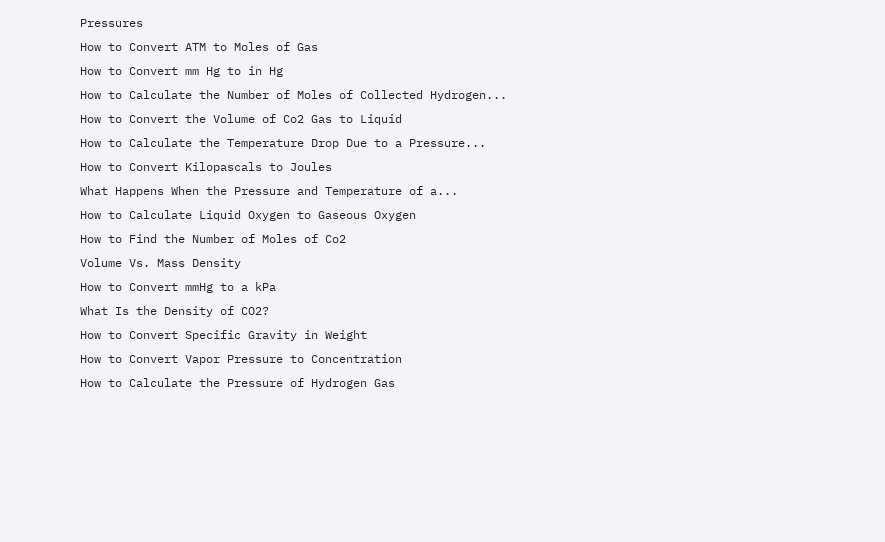Pressures
How to Convert ATM to Moles of Gas
How to Convert mm Hg to in Hg
How to Calculate the Number of Moles of Collected Hydrogen...
How to Convert the Volume of Co2 Gas to Liquid
How to Calculate the Temperature Drop Due to a Pressure...
How to Convert Kilopascals to Joules
What Happens When the Pressure and Temperature of a...
How to Calculate Liquid Oxygen to Gaseous Oxygen
How to Find the Number of Moles of Co2
Volume Vs. Mass Density
How to Convert mmHg to a kPa
What Is the Density of CO2?
How to Convert Specific Gravity in Weight
How to Convert Vapor Pressure to Concentration
How to Calculate the Pressure of Hydrogen Gas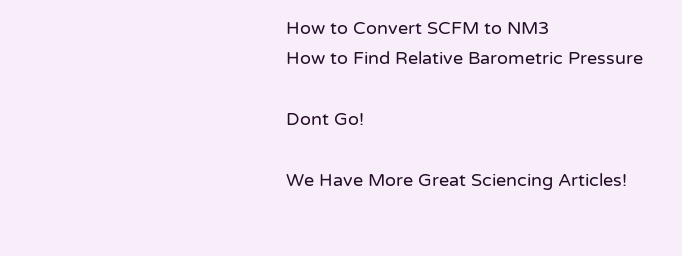How to Convert SCFM to NM3
How to Find Relative Barometric Pressure

Dont Go!

We Have More Great Sciencing Articles!